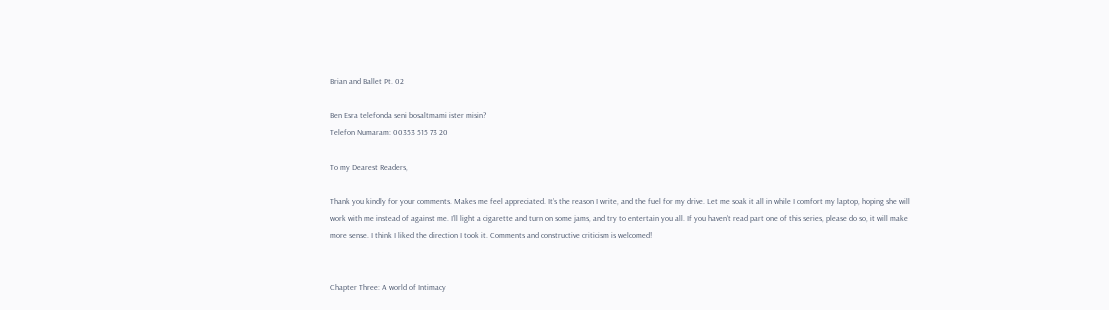Brian and Ballet Pt. 02

Ben Esra telefonda seni bosaltmami ister misin?
Telefon Numaram: 00353 515 73 20

To my Dearest Readers,

Thank you kindly for your comments. Makes me feel appreciated. It’s the reason I write, and the fuel for my drive. Let me soak it all in while I comfort my laptop, hoping she will work with me instead of against me. I’ll light a cigarette and turn on some jams, and try to entertain you all. If you haven’t read part one of this series, please do so, it will make more sense. I think I liked the direction I took it. Comments and constructive criticism is welcomed!


Chapter Three: A world of Intimacy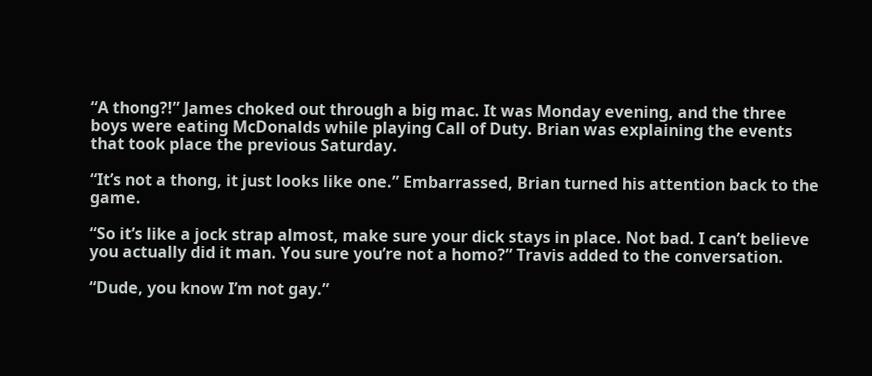“A thong?!” James choked out through a big mac. It was Monday evening, and the three boys were eating McDonalds while playing Call of Duty. Brian was explaining the events that took place the previous Saturday.

“It’s not a thong, it just looks like one.” Embarrassed, Brian turned his attention back to the game.

“So it’s like a jock strap almost, make sure your dick stays in place. Not bad. I can’t believe you actually did it man. You sure you’re not a homo?” Travis added to the conversation.

“Dude, you know I’m not gay.”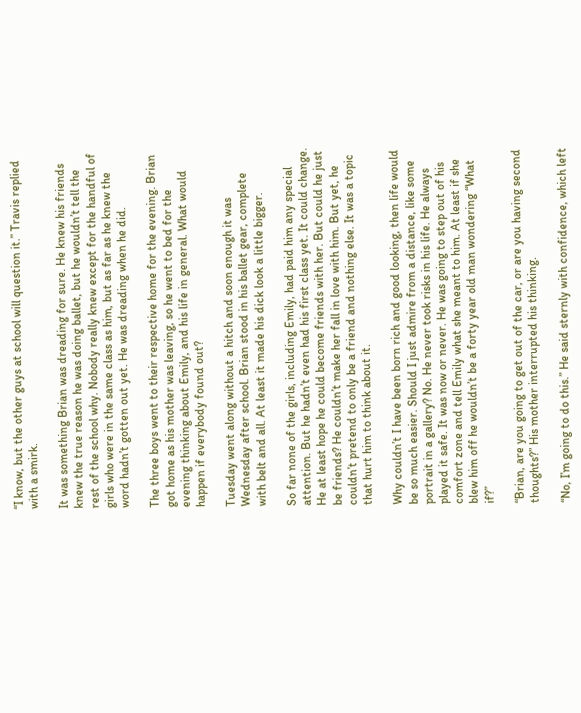“I know, but the other guys at school will question it.” Travis replied with a smirk.

It was something Brian was dreading for sure. He knew his friends knew the true reason he was doing ballet, but he wouldn’t tell the rest of the school why. Nobody really knew except for the handful of girls who were in the same class as him, but as far as he knew the word hadn’t gotten out yet. He was dreading when he did.

The three boys went to their respective home for the evening. Brian got home as his mother was leaving, so he went to bed for the evening thinking about Emily, and his life in general. What would happen if everybody found out?

Tuesday went along without a hitch and soon enough it was Wednesday after school. Brian stood in his ballet gear, complete with belt and all. At least it made his dick look a little bigger.

So far none of the girls, including Emily, had paid him any special attention. But he hadn’t even had his first class yet. It could change. He at least hope he could become friends with her. But could he just be friends? He couldn’t make her fall in love with him. But yet, he couldn’t pretend to only be a friend and nothing else. It was a topic that hurt him to think about it.

Why couldn’t I have been born rich and good looking, then life would be so much easier. Should I just admire from a distance, like some portrait in a gallery? No. He never took risks in his life. He always played it safe. It was now or never. He was going to step out of his comfort zone and tell Emily what she meant to him. At least if she blew him off he wouldn’t be a forty year old man wondering “What if?”

“Brian, are you going to get out of the car, or are you having second thoughts?” His mother interrupted his thinking.

“No, I’m going to do this.” He said sternly with confidence, which left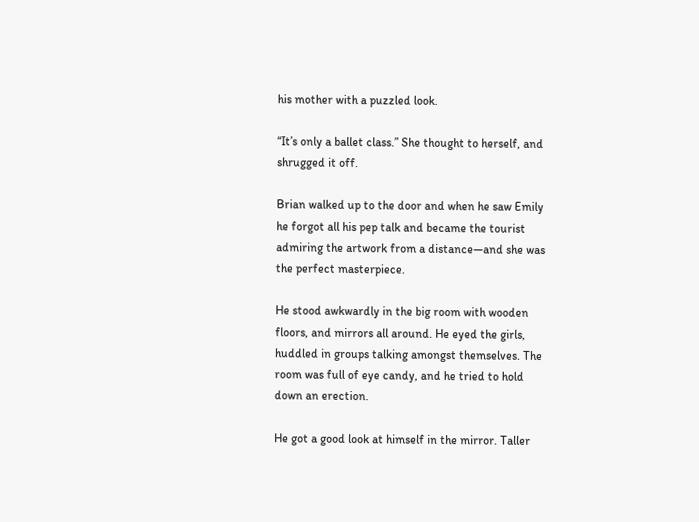his mother with a puzzled look.

“It’s only a ballet class.” She thought to herself, and shrugged it off.

Brian walked up to the door and when he saw Emily he forgot all his pep talk and became the tourist admiring the artwork from a distance—and she was the perfect masterpiece.

He stood awkwardly in the big room with wooden floors, and mirrors all around. He eyed the girls, huddled in groups talking amongst themselves. The room was full of eye candy, and he tried to hold down an erection.

He got a good look at himself in the mirror. Taller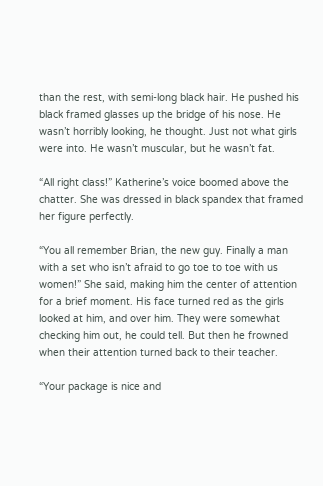than the rest, with semi-long black hair. He pushed his black framed glasses up the bridge of his nose. He wasn’t horribly looking, he thought. Just not what girls were into. He wasn’t muscular, but he wasn’t fat.

“All right class!” Katherine’s voice boomed above the chatter. She was dressed in black spandex that framed her figure perfectly.

“You all remember Brian, the new guy. Finally a man with a set who isn’t afraid to go toe to toe with us women!” She said, making him the center of attention for a brief moment. His face turned red as the girls looked at him, and over him. They were somewhat checking him out, he could tell. But then he frowned when their attention turned back to their teacher.

“Your package is nice and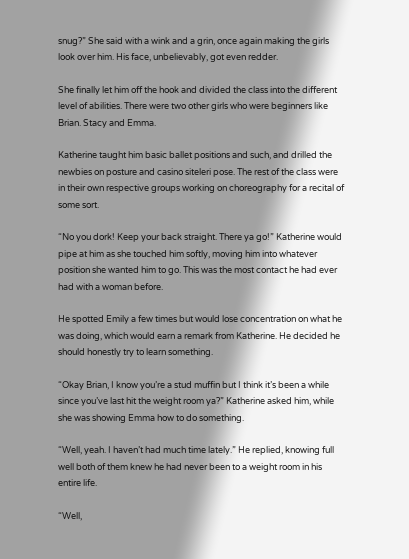snug?” She said with a wink and a grin, once again making the girls look over him. His face, unbelievably, got even redder.

She finally let him off the hook and divided the class into the different level of abilities. There were two other girls who were beginners like Brian. Stacy and Emma.

Katherine taught him basic ballet positions and such, and drilled the newbies on posture and casino siteleri pose. The rest of the class were in their own respective groups working on choreography for a recital of some sort.

“No you dork! Keep your back straight. There ya go!” Katherine would pipe at him as she touched him softly, moving him into whatever position she wanted him to go. This was the most contact he had ever had with a woman before.

He spotted Emily a few times but would lose concentration on what he was doing, which would earn a remark from Katherine. He decided he should honestly try to learn something.

“Okay Brian, I know you’re a stud muffin but I think it’s been a while since you’ve last hit the weight room ya?” Katherine asked him, while she was showing Emma how to do something.

“Well, yeah. I haven’t had much time lately.” He replied, knowing full well both of them knew he had never been to a weight room in his entire life.

“Well,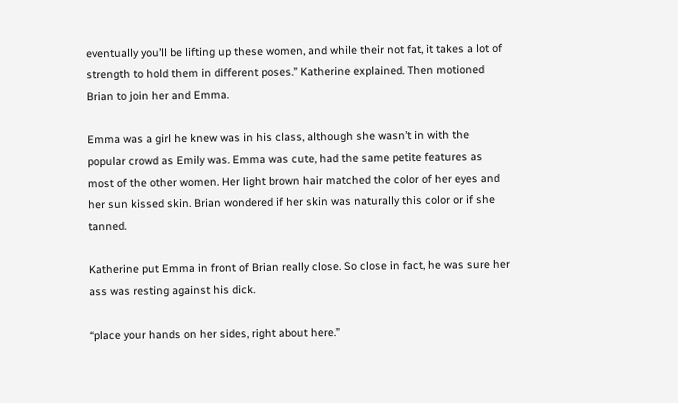eventually you’ll be lifting up these women, and while their not fat, it takes a lot of strength to hold them in different poses.” Katherine explained. Then motioned Brian to join her and Emma.

Emma was a girl he knew was in his class, although she wasn’t in with the popular crowd as Emily was. Emma was cute, had the same petite features as most of the other women. Her light brown hair matched the color of her eyes and her sun kissed skin. Brian wondered if her skin was naturally this color or if she tanned.

Katherine put Emma in front of Brian really close. So close in fact, he was sure her ass was resting against his dick.

“place your hands on her sides, right about here.”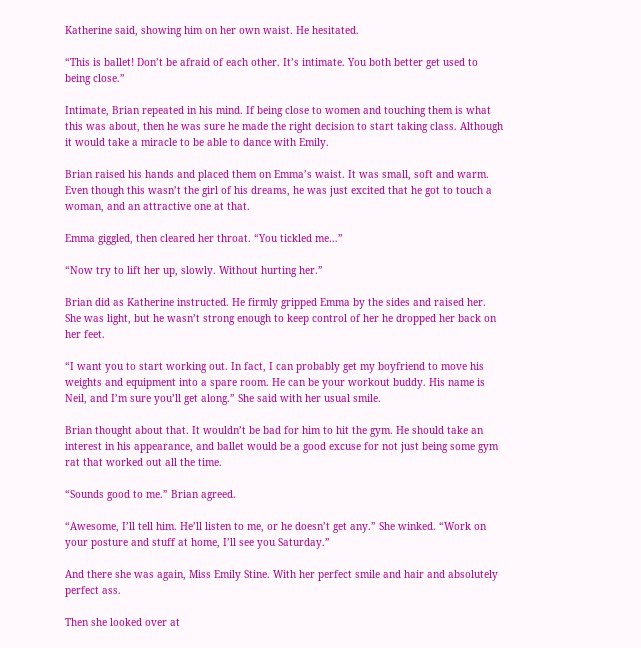Katherine said, showing him on her own waist. He hesitated.

“This is ballet! Don’t be afraid of each other. It’s intimate. You both better get used to being close.”

Intimate, Brian repeated in his mind. If being close to women and touching them is what this was about, then he was sure he made the right decision to start taking class. Although it would take a miracle to be able to dance with Emily.

Brian raised his hands and placed them on Emma’s waist. It was small, soft and warm. Even though this wasn’t the girl of his dreams, he was just excited that he got to touch a woman, and an attractive one at that.

Emma giggled, then cleared her throat. “You tickled me…”

“Now try to lift her up, slowly. Without hurting her.”

Brian did as Katherine instructed. He firmly gripped Emma by the sides and raised her. She was light, but he wasn’t strong enough to keep control of her he dropped her back on her feet.

“I want you to start working out. In fact, I can probably get my boyfriend to move his weights and equipment into a spare room. He can be your workout buddy. His name is Neil, and I’m sure you’ll get along.” She said with her usual smile.

Brian thought about that. It wouldn’t be bad for him to hit the gym. He should take an interest in his appearance, and ballet would be a good excuse for not just being some gym rat that worked out all the time.

“Sounds good to me.” Brian agreed.

“Awesome, I’ll tell him. He’ll listen to me, or he doesn’t get any.” She winked. “Work on your posture and stuff at home, I’ll see you Saturday.”

And there she was again, Miss Emily Stine. With her perfect smile and hair and absolutely perfect ass.

Then she looked over at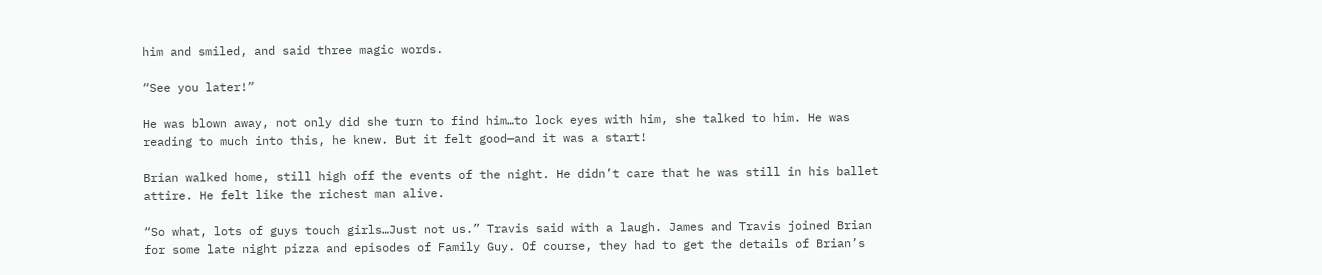him and smiled, and said three magic words.

“See you later!”

He was blown away, not only did she turn to find him…to lock eyes with him, she talked to him. He was reading to much into this, he knew. But it felt good—and it was a start!

Brian walked home, still high off the events of the night. He didn’t care that he was still in his ballet attire. He felt like the richest man alive.

“So what, lots of guys touch girls…Just not us.” Travis said with a laugh. James and Travis joined Brian for some late night pizza and episodes of Family Guy. Of course, they had to get the details of Brian’s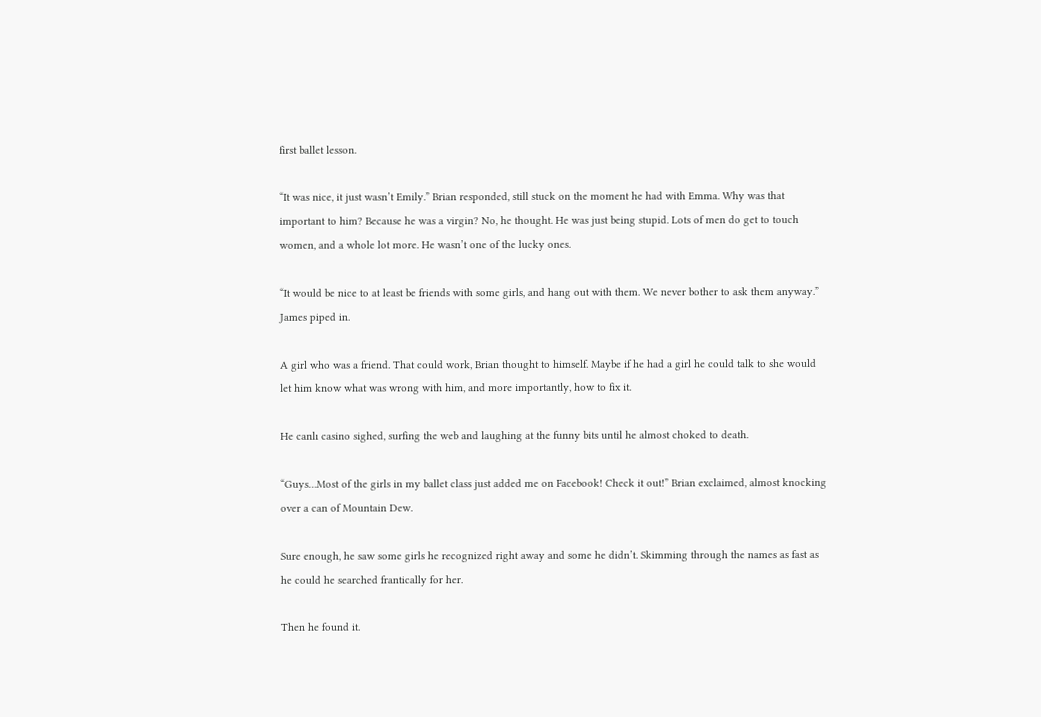first ballet lesson.

“It was nice, it just wasn’t Emily.” Brian responded, still stuck on the moment he had with Emma. Why was that important to him? Because he was a virgin? No, he thought. He was just being stupid. Lots of men do get to touch women, and a whole lot more. He wasn’t one of the lucky ones.

“It would be nice to at least be friends with some girls, and hang out with them. We never bother to ask them anyway.” James piped in.

A girl who was a friend. That could work, Brian thought to himself. Maybe if he had a girl he could talk to she would let him know what was wrong with him, and more importantly, how to fix it.

He canlı casino sighed, surfing the web and laughing at the funny bits until he almost choked to death.

“Guys…Most of the girls in my ballet class just added me on Facebook! Check it out!” Brian exclaimed, almost knocking over a can of Mountain Dew.

Sure enough, he saw some girls he recognized right away and some he didn’t. Skimming through the names as fast as he could he searched frantically for her.

Then he found it.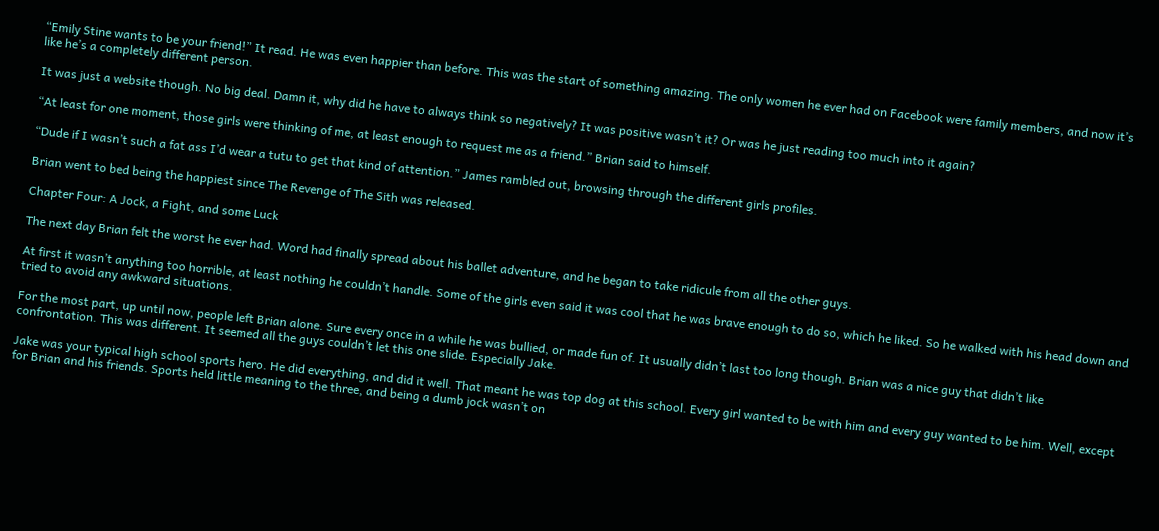“Emily Stine wants to be your friend!” It read. He was even happier than before. This was the start of something amazing. The only women he ever had on Facebook were family members, and now it’s like he’s a completely different person.

It was just a website though. No big deal. Damn it, why did he have to always think so negatively? It was positive wasn’t it? Or was he just reading too much into it again?

“At least for one moment, those girls were thinking of me, at least enough to request me as a friend.” Brian said to himself.

“Dude if I wasn’t such a fat ass I’d wear a tutu to get that kind of attention.” James rambled out, browsing through the different girls profiles.

Brian went to bed being the happiest since The Revenge of The Sith was released.

Chapter Four: A Jock, a Fight, and some Luck

The next day Brian felt the worst he ever had. Word had finally spread about his ballet adventure, and he began to take ridicule from all the other guys.

At first it wasn’t anything too horrible, at least nothing he couldn’t handle. Some of the girls even said it was cool that he was brave enough to do so, which he liked. So he walked with his head down and tried to avoid any awkward situations.

For the most part, up until now, people left Brian alone. Sure every once in a while he was bullied, or made fun of. It usually didn’t last too long though. Brian was a nice guy that didn’t like confrontation. This was different. It seemed all the guys couldn’t let this one slide. Especially Jake.

Jake was your typical high school sports hero. He did everything, and did it well. That meant he was top dog at this school. Every girl wanted to be with him and every guy wanted to be him. Well, except for Brian and his friends. Sports held little meaning to the three, and being a dumb jock wasn’t on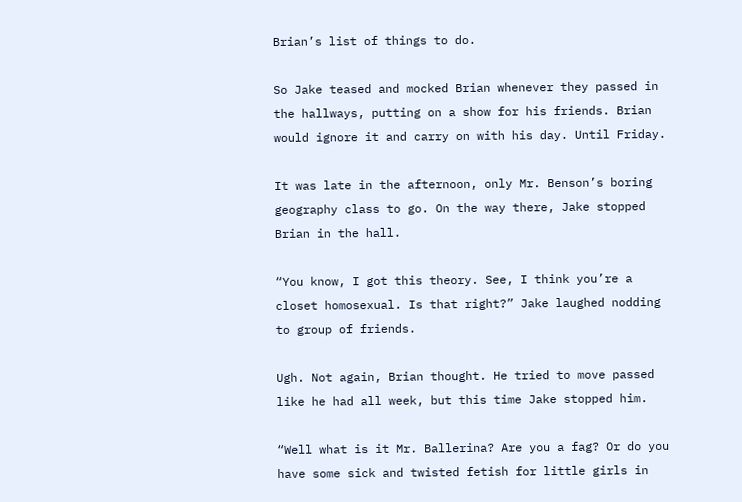Brian’s list of things to do.

So Jake teased and mocked Brian whenever they passed in the hallways, putting on a show for his friends. Brian would ignore it and carry on with his day. Until Friday.

It was late in the afternoon, only Mr. Benson’s boring geography class to go. On the way there, Jake stopped Brian in the hall.

“You know, I got this theory. See, I think you’re a closet homosexual. Is that right?” Jake laughed nodding to group of friends.

Ugh. Not again, Brian thought. He tried to move passed like he had all week, but this time Jake stopped him.

“Well what is it Mr. Ballerina? Are you a fag? Or do you have some sick and twisted fetish for little girls in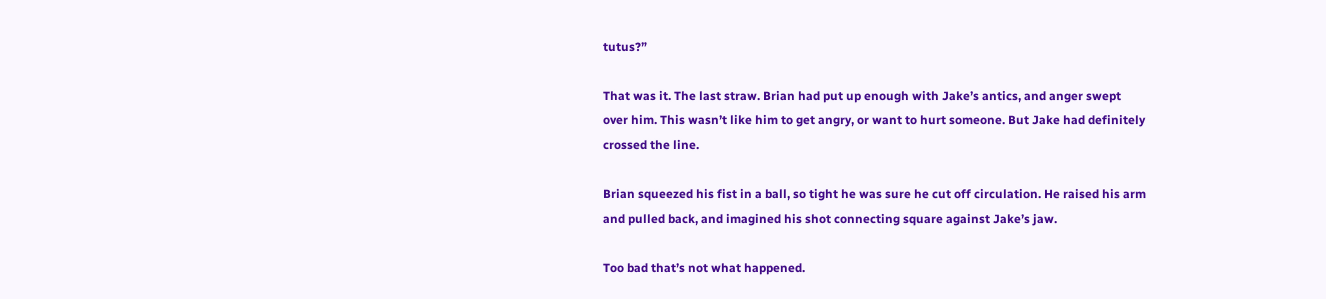tutus?”

That was it. The last straw. Brian had put up enough with Jake’s antics, and anger swept over him. This wasn’t like him to get angry, or want to hurt someone. But Jake had definitely crossed the line.

Brian squeezed his fist in a ball, so tight he was sure he cut off circulation. He raised his arm and pulled back, and imagined his shot connecting square against Jake’s jaw.

Too bad that’s not what happened.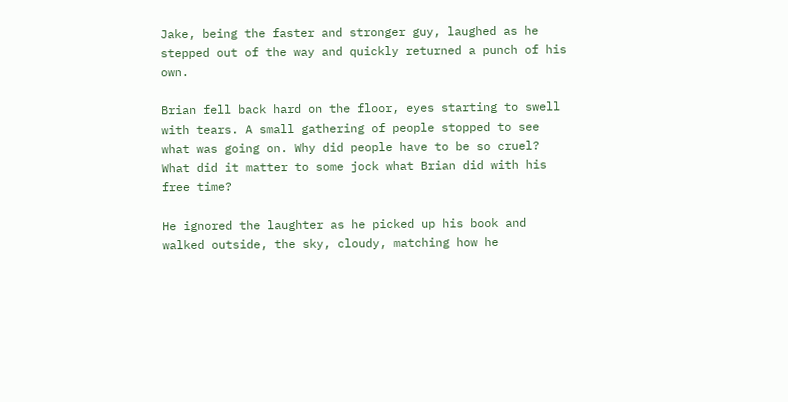Jake, being the faster and stronger guy, laughed as he stepped out of the way and quickly returned a punch of his own.

Brian fell back hard on the floor, eyes starting to swell with tears. A small gathering of people stopped to see what was going on. Why did people have to be so cruel? What did it matter to some jock what Brian did with his free time?

He ignored the laughter as he picked up his book and walked outside, the sky, cloudy, matching how he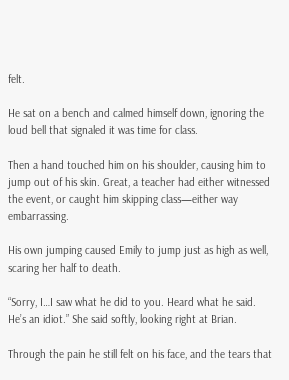felt.

He sat on a bench and calmed himself down, ignoring the loud bell that signaled it was time for class.

Then a hand touched him on his shoulder, causing him to jump out of his skin. Great, a teacher had either witnessed the event, or caught him skipping class—either way embarrassing.

His own jumping caused Emily to jump just as high as well, scaring her half to death.

“Sorry, I…I saw what he did to you. Heard what he said. He’s an idiot.” She said softly, looking right at Brian.

Through the pain he still felt on his face, and the tears that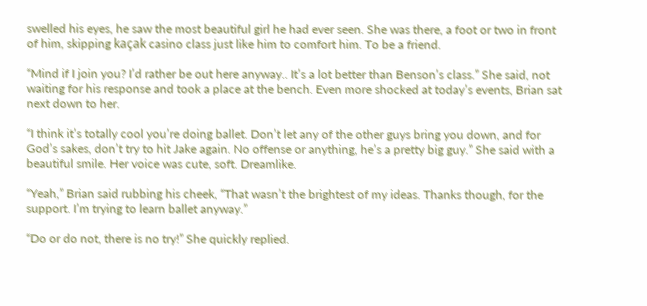swelled his eyes, he saw the most beautiful girl he had ever seen. She was there, a foot or two in front of him, skipping kaçak casino class just like him to comfort him. To be a friend.

“Mind if I join you? I’d rather be out here anyway.. It’s a lot better than Benson’s class.” She said, not waiting for his response and took a place at the bench. Even more shocked at today’s events, Brian sat next down to her.

“I think it’s totally cool you’re doing ballet. Don’t let any of the other guys bring you down, and for God’s sakes, don’t try to hit Jake again. No offense or anything, he’s a pretty big guy.” She said with a beautiful smile. Her voice was cute, soft. Dreamlike.

“Yeah,” Brian said rubbing his cheek, “That wasn’t the brightest of my ideas. Thanks though, for the support. I’m trying to learn ballet anyway.”

“Do or do not, there is no try!” She quickly replied.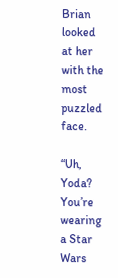Brian looked at her with the most puzzled face.

“Uh, Yoda? You’re wearing a Star Wars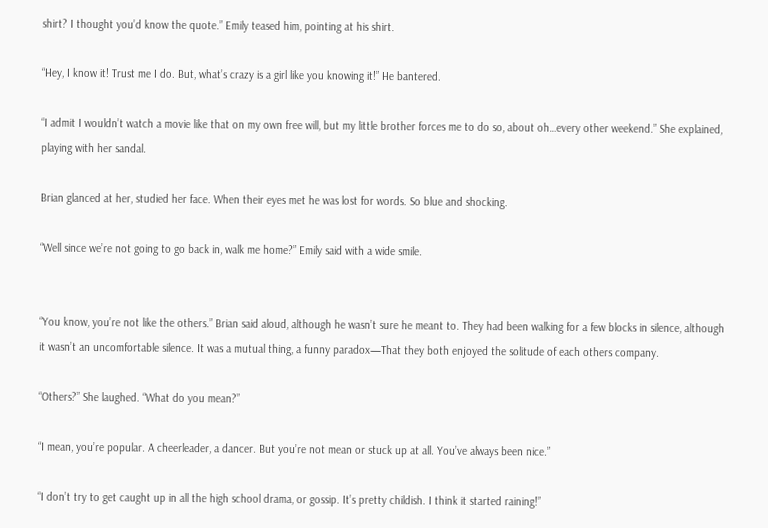shirt? I thought you’d know the quote.” Emily teased him, pointing at his shirt.

“Hey, I know it! Trust me I do. But, what’s crazy is a girl like you knowing it!” He bantered.

“I admit I wouldn’t watch a movie like that on my own free will, but my little brother forces me to do so, about oh…every other weekend.” She explained, playing with her sandal.

Brian glanced at her, studied her face. When their eyes met he was lost for words. So blue and shocking.

“Well since we’re not going to go back in, walk me home?” Emily said with a wide smile.


“You know, you’re not like the others.” Brian said aloud, although he wasn’t sure he meant to. They had been walking for a few blocks in silence, although it wasn’t an uncomfortable silence. It was a mutual thing, a funny paradox—That they both enjoyed the solitude of each others company.

“Others?” She laughed. “What do you mean?”

“I mean, you’re popular. A cheerleader, a dancer. But you’re not mean or stuck up at all. You’ve always been nice.”

“I don’t try to get caught up in all the high school drama, or gossip. It’s pretty childish. I think it started raining!”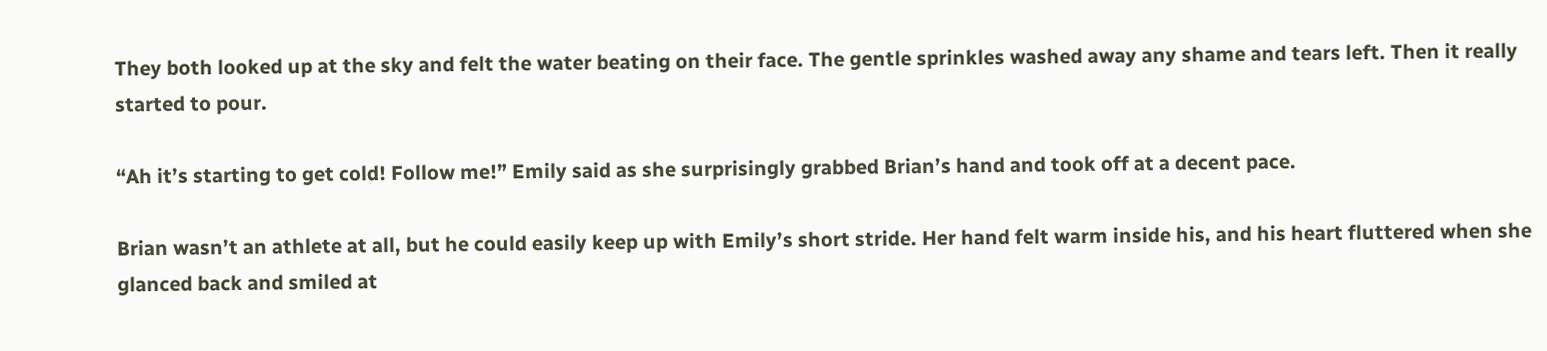They both looked up at the sky and felt the water beating on their face. The gentle sprinkles washed away any shame and tears left. Then it really started to pour.

“Ah it’s starting to get cold! Follow me!” Emily said as she surprisingly grabbed Brian’s hand and took off at a decent pace.

Brian wasn’t an athlete at all, but he could easily keep up with Emily’s short stride. Her hand felt warm inside his, and his heart fluttered when she glanced back and smiled at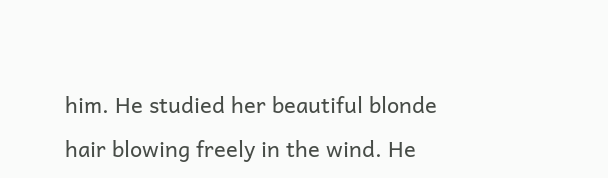him. He studied her beautiful blonde hair blowing freely in the wind. He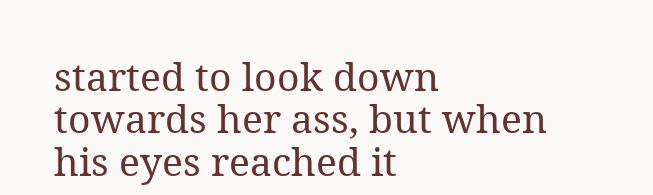started to look down towards her ass, but when his eyes reached it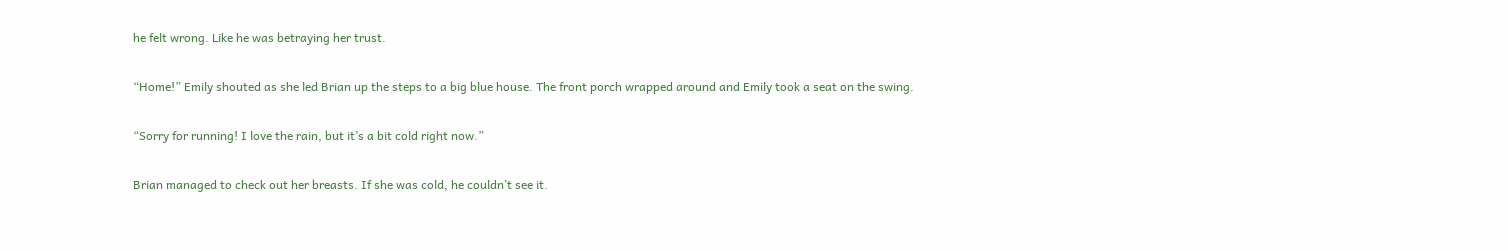he felt wrong. Like he was betraying her trust.

“Home!” Emily shouted as she led Brian up the steps to a big blue house. The front porch wrapped around and Emily took a seat on the swing.

“Sorry for running! I love the rain, but it’s a bit cold right now.”

Brian managed to check out her breasts. If she was cold, he couldn’t see it.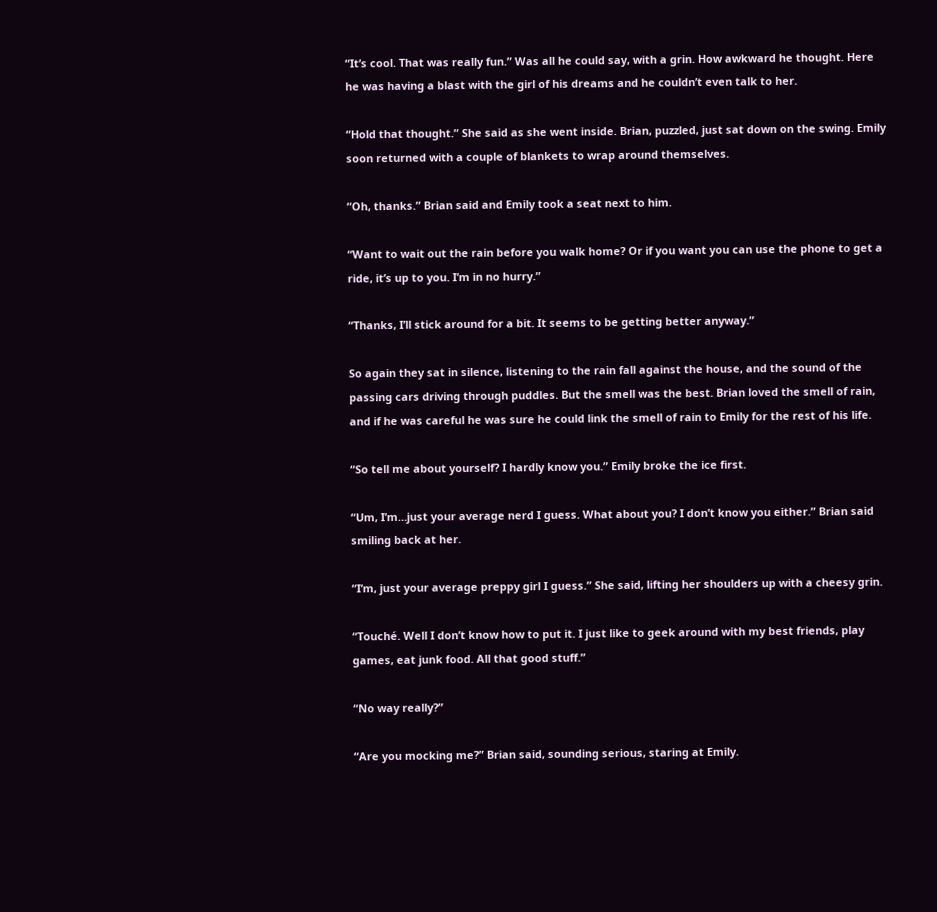“It’s cool. That was really fun.” Was all he could say, with a grin. How awkward he thought. Here he was having a blast with the girl of his dreams and he couldn’t even talk to her.

“Hold that thought.” She said as she went inside. Brian, puzzled, just sat down on the swing. Emily soon returned with a couple of blankets to wrap around themselves.

“Oh, thanks.” Brian said and Emily took a seat next to him.

“Want to wait out the rain before you walk home? Or if you want you can use the phone to get a ride, it’s up to you. I’m in no hurry.”

“Thanks, I’ll stick around for a bit. It seems to be getting better anyway.”

So again they sat in silence, listening to the rain fall against the house, and the sound of the passing cars driving through puddles. But the smell was the best. Brian loved the smell of rain, and if he was careful he was sure he could link the smell of rain to Emily for the rest of his life.

“So tell me about yourself? I hardly know you.” Emily broke the ice first.

“Um, I’m…just your average nerd I guess. What about you? I don’t know you either.” Brian said smiling back at her.

“I’m, just your average preppy girl I guess.” She said, lifting her shoulders up with a cheesy grin.

“Touché. Well I don’t know how to put it. I just like to geek around with my best friends, play games, eat junk food. All that good stuff.”

“No way really?”

“Are you mocking me?” Brian said, sounding serious, staring at Emily.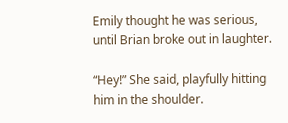Emily thought he was serious, until Brian broke out in laughter.

“Hey!” She said, playfully hitting him in the shoulder.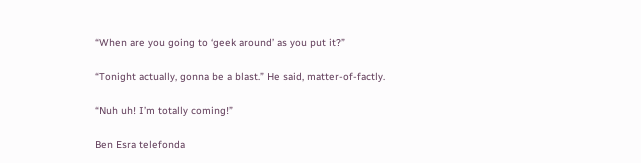“When are you going to ‘geek around’ as you put it?”

“Tonight actually, gonna be a blast.” He said, matter-of-factly.

“Nuh uh! I’m totally coming!”

Ben Esra telefonda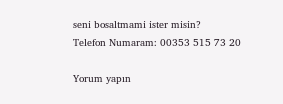seni bosaltmami ister misin?
Telefon Numaram: 00353 515 73 20

Yorum yapın